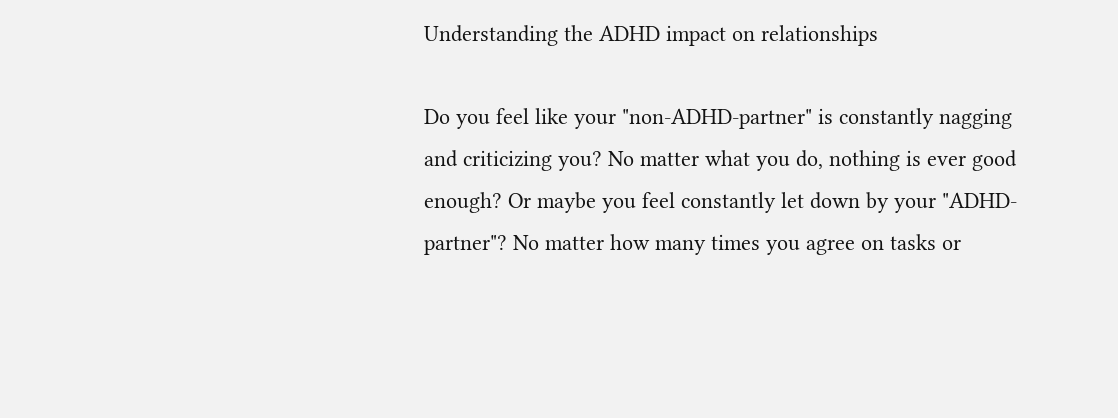Understanding the ADHD impact on relationships

Do you feel like your "non-ADHD-partner" is constantly nagging and criticizing you? No matter what you do, nothing is ever good enough? Or maybe you feel constantly let down by your "ADHD-partner"? No matter how many times you agree on tasks or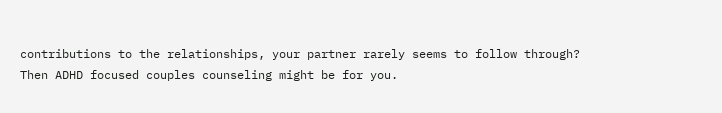contributions to the relationships, your partner rarely seems to follow through? Then ADHD focused couples counseling might be for you.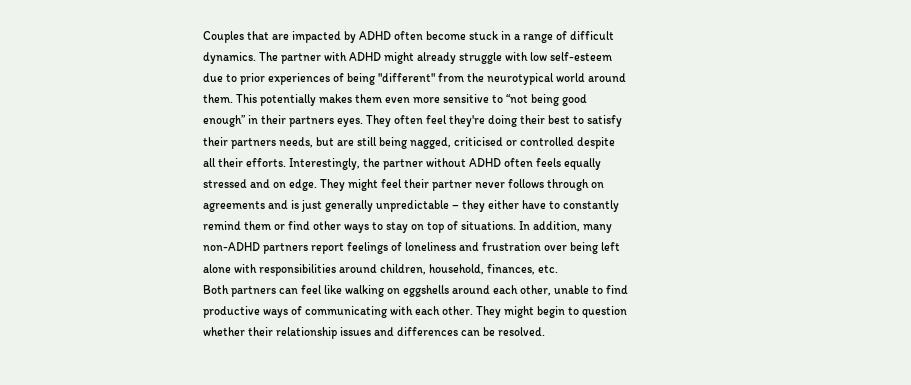Couples that are impacted by ADHD often become stuck in a range of difficult dynamics. The partner with ADHD might already struggle with low self-esteem due to prior experiences of being "different" from the neurotypical world around them. This potentially makes them even more sensitive to “not being good enough” in their partners eyes. They often feel they're doing their best to satisfy their partners needs, but are still being nagged, criticised or controlled despite all their efforts. Interestingly, the partner without ADHD often feels equally stressed and on edge. They might feel their partner never follows through on agreements and is just generally unpredictable – they either have to constantly remind them or find other ways to stay on top of situations. In addition, many non-ADHD partners report feelings of loneliness and frustration over being left alone with responsibilities around children, household, finances, etc.
Both partners can feel like walking on eggshells around each other, unable to find productive ways of communicating with each other. They might begin to question whether their relationship issues and differences can be resolved.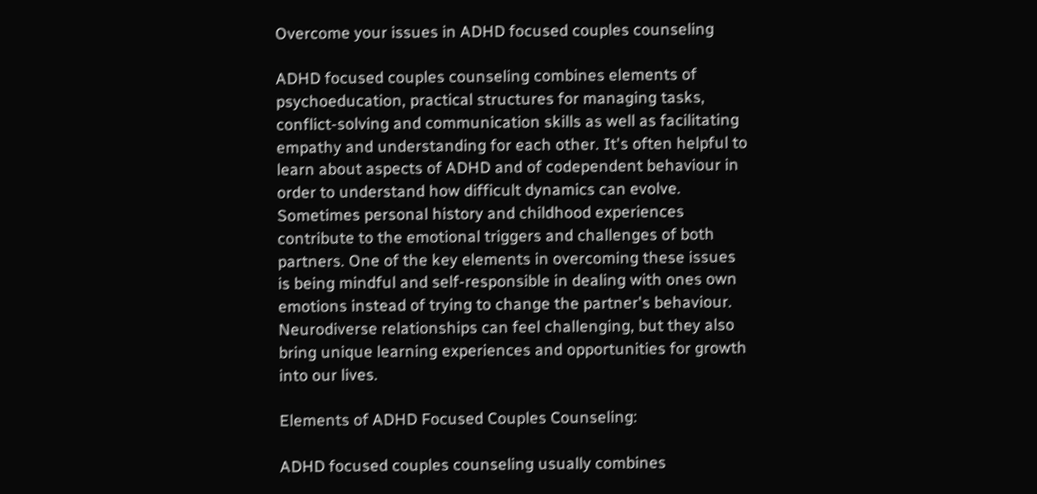Overcome your issues in ADHD focused couples counseling

ADHD focused couples counseling combines elements of psychoeducation, practical structures for managing tasks, conflict-solving and communication skills as well as facilitating empathy and understanding for each other. It's often helpful to learn about aspects of ADHD and of codependent behaviour in order to understand how difficult dynamics can evolve. Sometimes personal history and childhood experiences contribute to the emotional triggers and challenges of both partners. One of the key elements in overcoming these issues is being mindful and self-responsible in dealing with ones own emotions instead of trying to change the partner's behaviour. Neurodiverse relationships can feel challenging, but they also bring unique learning experiences and opportunities for growth into our lives.

Elements of ADHD Focused Couples Counseling:

ADHD focused couples counseling usually combines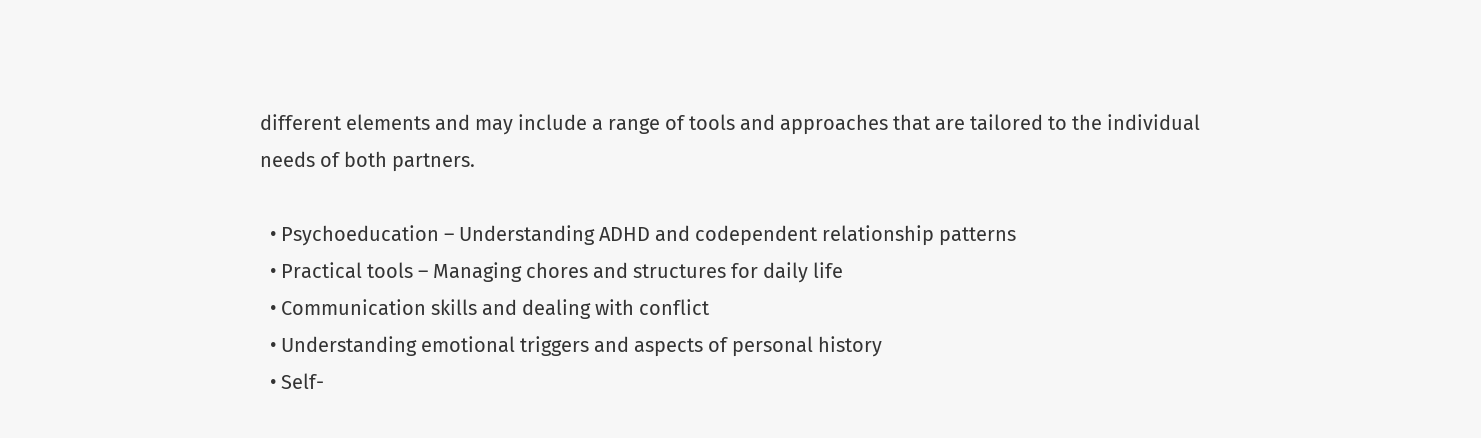different elements and may include a range of tools and approaches that are tailored to the individual needs of both partners.

  • Psychoeducation – Understanding ADHD and codependent relationship patterns
  • Practical tools – Managing chores and structures for daily life
  • Communication skills and dealing with conflict
  • Understanding emotional triggers and aspects of personal history
  • Self-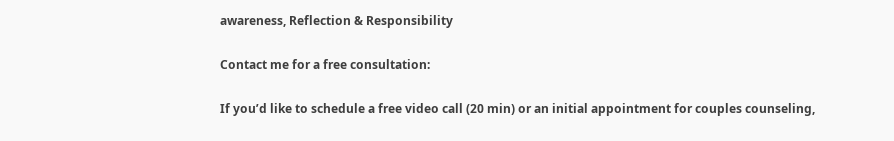awareness, Reflection & Responsibility

Contact me for a free consultation:

If you’d like to schedule a free video call (20 min) or an initial appointment for couples counseling,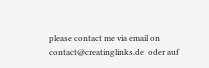please contact me via email on contact@creatinglinks.de  oder auf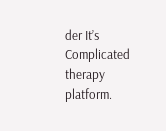der It’s Complicated therapy platform.